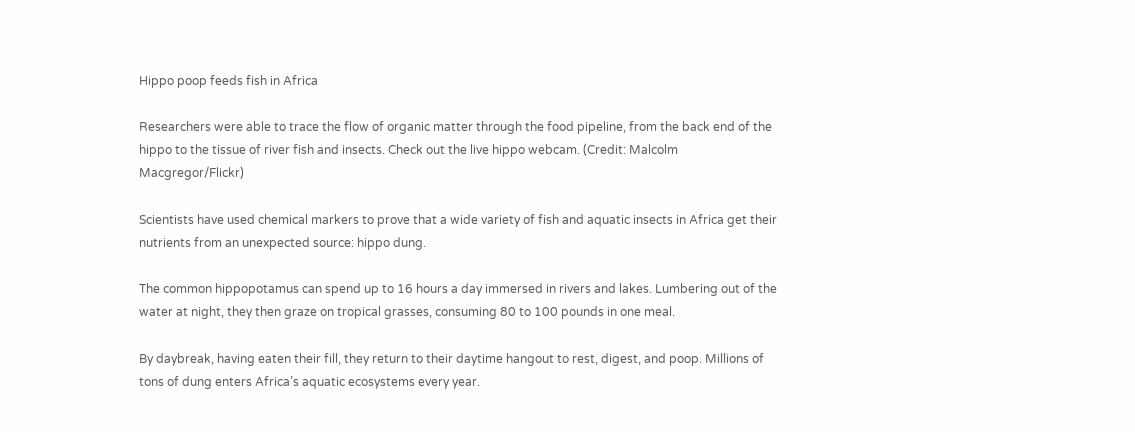Hippo poop feeds fish in Africa

Researchers were able to trace the flow of organic matter through the food pipeline, from the back end of the hippo to the tissue of river fish and insects. Check out the live hippo webcam. (Credit: Malcolm Macgregor/Flickr)

Scientists have used chemical markers to prove that a wide variety of fish and aquatic insects in Africa get their nutrients from an unexpected source: hippo dung.

The common hippopotamus can spend up to 16 hours a day immersed in rivers and lakes. Lumbering out of the water at night, they then graze on tropical grasses, consuming 80 to 100 pounds in one meal.

By daybreak, having eaten their fill, they return to their daytime hangout to rest, digest, and poop. Millions of tons of dung enters Africa’s aquatic ecosystems every year.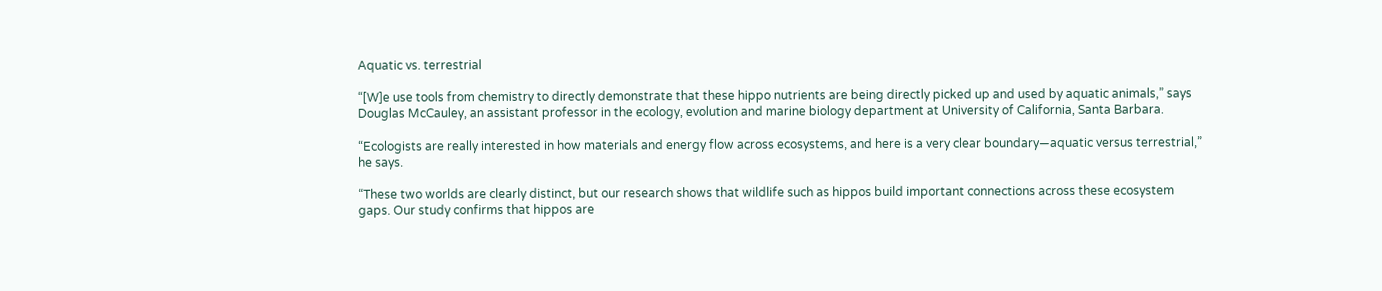Aquatic vs. terrestrial

“[W]e use tools from chemistry to directly demonstrate that these hippo nutrients are being directly picked up and used by aquatic animals,” says Douglas McCauley, an assistant professor in the ecology, evolution and marine biology department at University of California, Santa Barbara.

“Ecologists are really interested in how materials and energy flow across ecosystems, and here is a very clear boundary—aquatic versus terrestrial,” he says.

“These two worlds are clearly distinct, but our research shows that wildlife such as hippos build important connections across these ecosystem gaps. Our study confirms that hippos are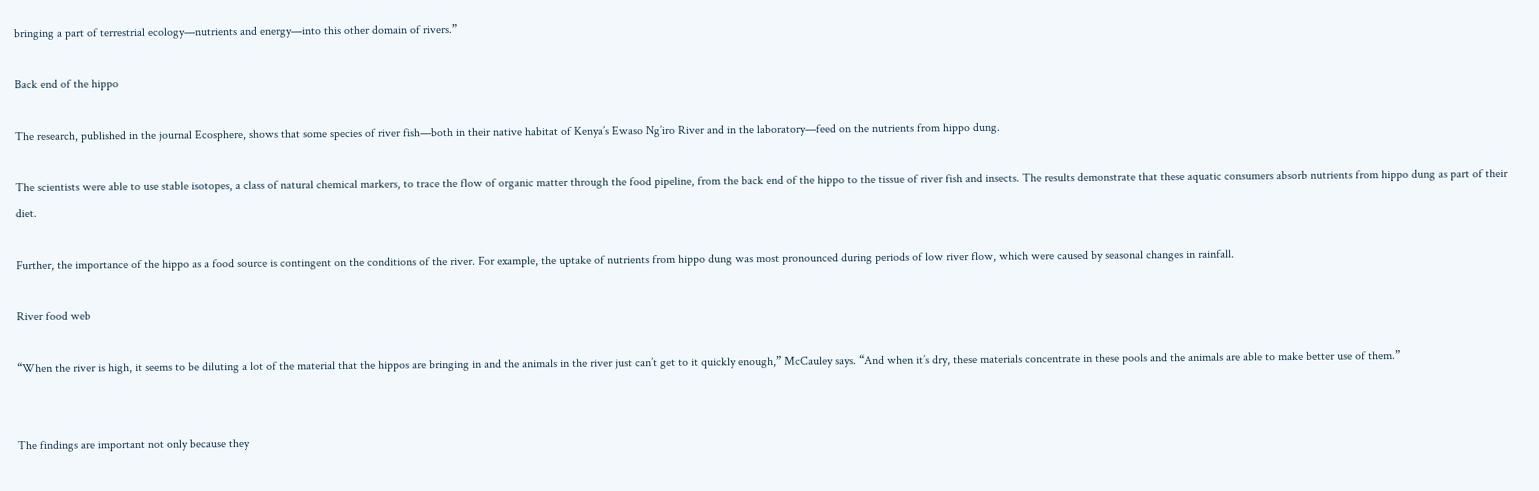bringing a part of terrestrial ecology—nutrients and energy—into this other domain of rivers.”

Back end of the hippo

The research, published in the journal Ecosphere, shows that some species of river fish—both in their native habitat of Kenya’s Ewaso Ng’iro River and in the laboratory—feed on the nutrients from hippo dung.

The scientists were able to use stable isotopes, a class of natural chemical markers, to trace the flow of organic matter through the food pipeline, from the back end of the hippo to the tissue of river fish and insects. The results demonstrate that these aquatic consumers absorb nutrients from hippo dung as part of their diet.

Further, the importance of the hippo as a food source is contingent on the conditions of the river. For example, the uptake of nutrients from hippo dung was most pronounced during periods of low river flow, which were caused by seasonal changes in rainfall.

River food web

“When the river is high, it seems to be diluting a lot of the material that the hippos are bringing in and the animals in the river just can’t get to it quickly enough,” McCauley says. “And when it’s dry, these materials concentrate in these pools and the animals are able to make better use of them.”


The findings are important not only because they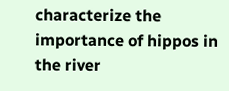characterize the importance of hippos in the river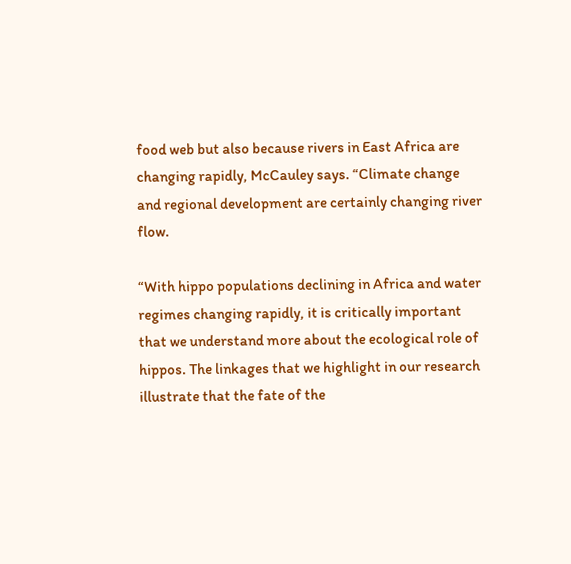food web but also because rivers in East Africa are changing rapidly, McCauley says. “Climate change and regional development are certainly changing river flow.

“With hippo populations declining in Africa and water regimes changing rapidly, it is critically important that we understand more about the ecological role of hippos. The linkages that we highlight in our research illustrate that the fate of the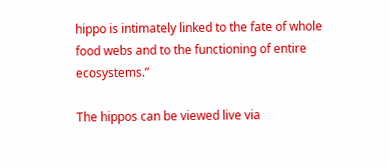hippo is intimately linked to the fate of whole food webs and to the functioning of entire ecosystems.”

The hippos can be viewed live via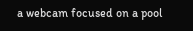a webcam focused on a pool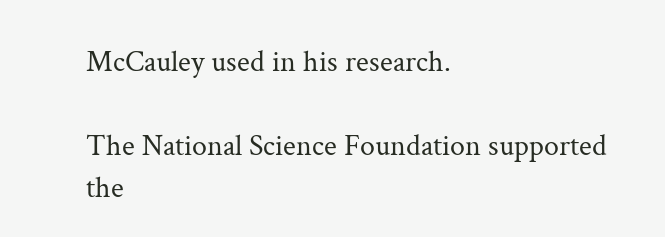McCauley used in his research.

The National Science Foundation supported the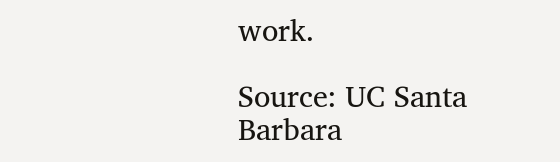work.

Source: UC Santa Barbara